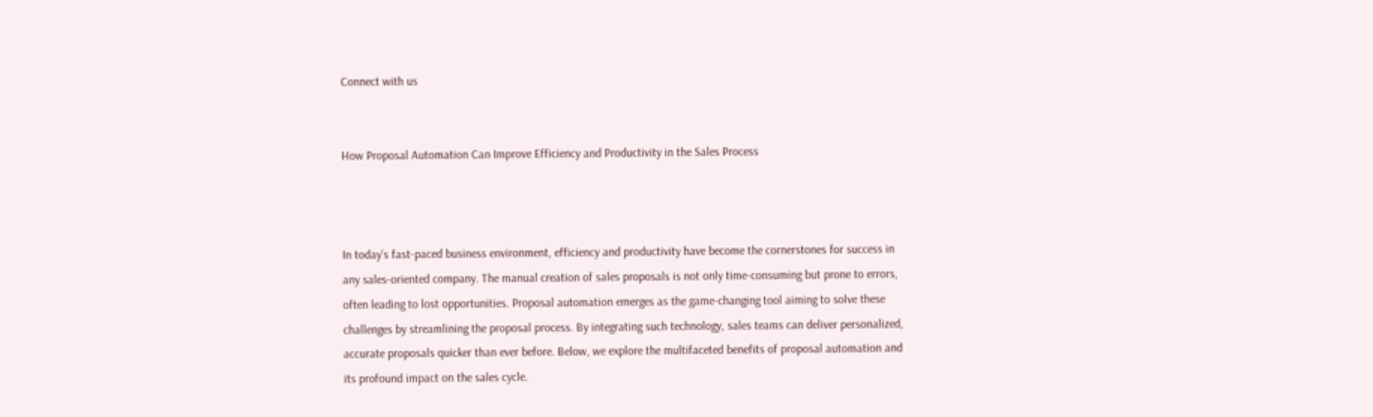Connect with us


How Proposal Automation Can Improve Efficiency and Productivity in the Sales Process



In today’s fast-paced business environment, efficiency and productivity have become the cornerstones for success in any sales-oriented company. The manual creation of sales proposals is not only time-consuming but prone to errors, often leading to lost opportunities. Proposal automation emerges as the game-changing tool aiming to solve these challenges by streamlining the proposal process. By integrating such technology, sales teams can deliver personalized, accurate proposals quicker than ever before. Below, we explore the multifaceted benefits of proposal automation and its profound impact on the sales cycle.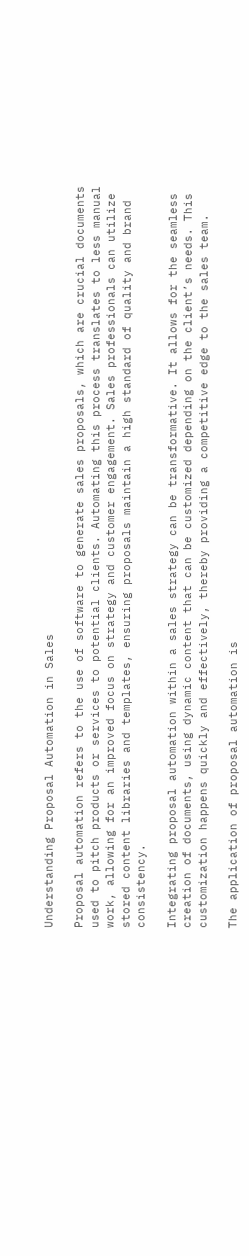Understanding Proposal Automation in Sales

Proposal automation refers to the use of software to generate sales proposals, which are crucial documents used to pitch products or services to potential clients. Automating this process translates to less manual work, allowing for an improved focus on strategy and customer engagement. Sales professionals can utilize stored content libraries and templates, ensuring proposals maintain a high standard of quality and brand consistency.

Integrating proposal automation within a sales strategy can be transformative. It allows for the seamless creation of documents, using dynamic content that can be customized depending on the client’s needs. This customization happens quickly and effectively, thereby providing a competitive edge to the sales team.

The application of proposal automation is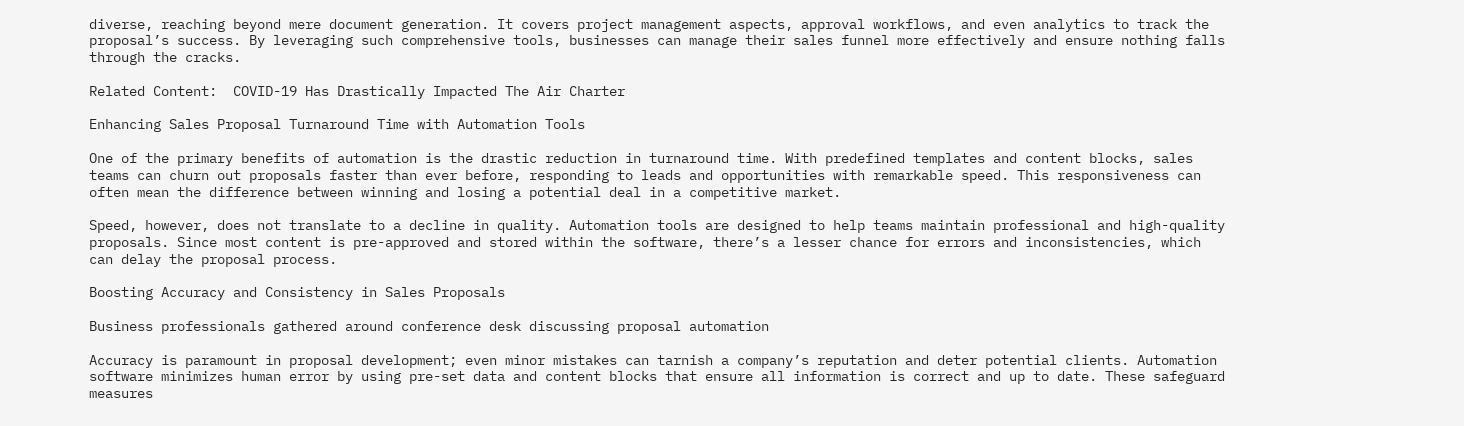diverse, reaching beyond mere document generation. It covers project management aspects, approval workflows, and even analytics to track the proposal’s success. By leveraging such comprehensive tools, businesses can manage their sales funnel more effectively and ensure nothing falls through the cracks.

Related Content:  COVID-19 Has Drastically Impacted The Air Charter

Enhancing Sales Proposal Turnaround Time with Automation Tools

One of the primary benefits of automation is the drastic reduction in turnaround time. With predefined templates and content blocks, sales teams can churn out proposals faster than ever before, responding to leads and opportunities with remarkable speed. This responsiveness can often mean the difference between winning and losing a potential deal in a competitive market.

Speed, however, does not translate to a decline in quality. Automation tools are designed to help teams maintain professional and high-quality proposals. Since most content is pre-approved and stored within the software, there’s a lesser chance for errors and inconsistencies, which can delay the proposal process.

Boosting Accuracy and Consistency in Sales Proposals

Business professionals gathered around conference desk discussing proposal automation

Accuracy is paramount in proposal development; even minor mistakes can tarnish a company’s reputation and deter potential clients. Automation software minimizes human error by using pre-set data and content blocks that ensure all information is correct and up to date. These safeguard measures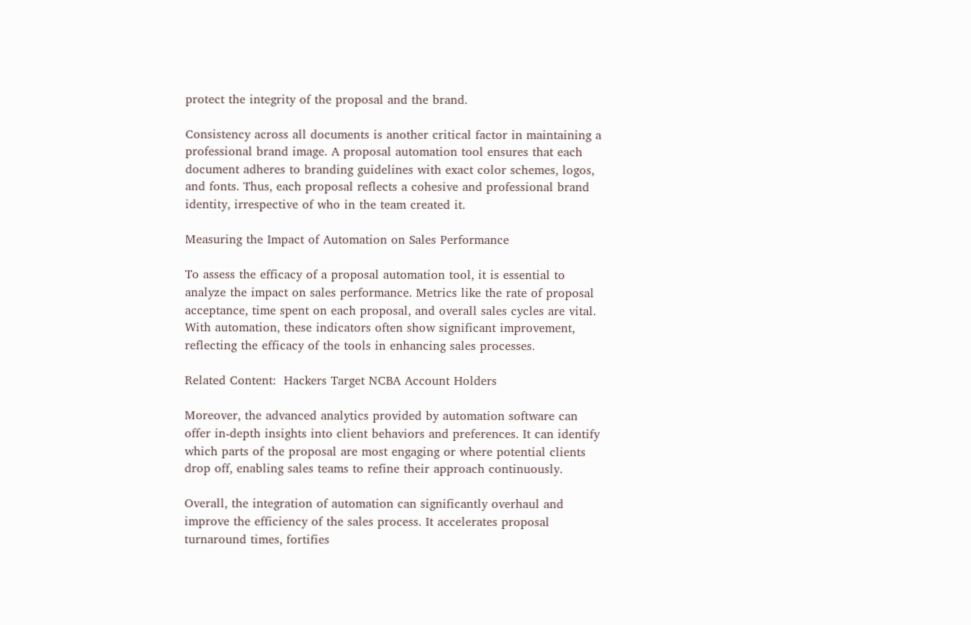protect the integrity of the proposal and the brand.

Consistency across all documents is another critical factor in maintaining a professional brand image. A proposal automation tool ensures that each document adheres to branding guidelines with exact color schemes, logos, and fonts. Thus, each proposal reflects a cohesive and professional brand identity, irrespective of who in the team created it.

Measuring the Impact of Automation on Sales Performance

To assess the efficacy of a proposal automation tool, it is essential to analyze the impact on sales performance. Metrics like the rate of proposal acceptance, time spent on each proposal, and overall sales cycles are vital. With automation, these indicators often show significant improvement, reflecting the efficacy of the tools in enhancing sales processes.

Related Content:  Hackers Target NCBA Account Holders

Moreover, the advanced analytics provided by automation software can offer in-depth insights into client behaviors and preferences. It can identify which parts of the proposal are most engaging or where potential clients drop off, enabling sales teams to refine their approach continuously.

Overall, the integration of automation can significantly overhaul and improve the efficiency of the sales process. It accelerates proposal turnaround times, fortifies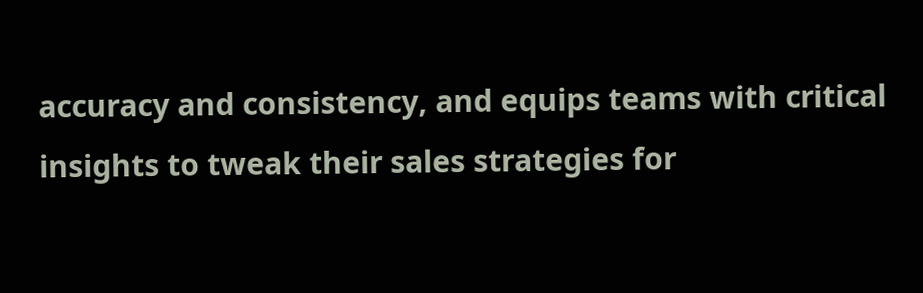accuracy and consistency, and equips teams with critical insights to tweak their sales strategies for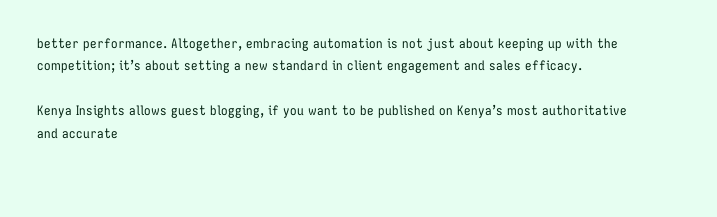better performance. Altogether, embracing automation is not just about keeping up with the competition; it’s about setting a new standard in client engagement and sales efficacy.

Kenya Insights allows guest blogging, if you want to be published on Kenya’s most authoritative and accurate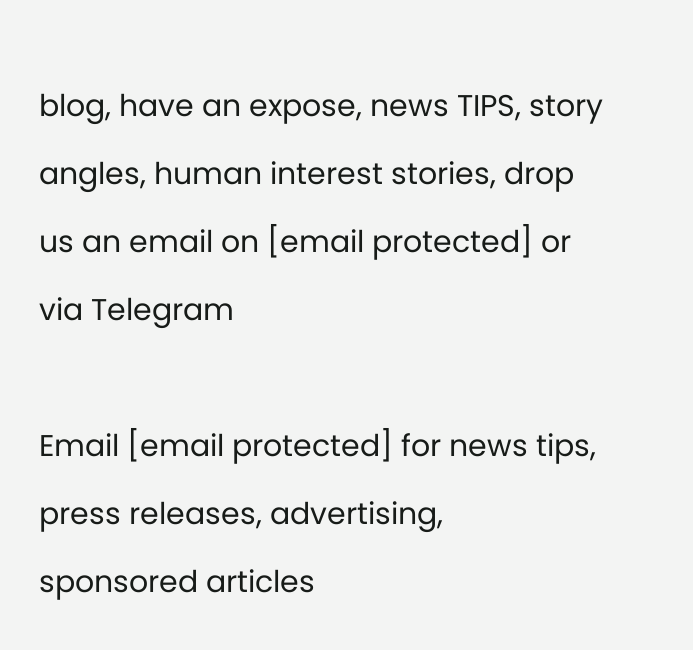blog, have an expose, news TIPS, story angles, human interest stories, drop us an email on [email protected] or via Telegram

Email [email protected] for news tips, press releases, advertising, sponsored articles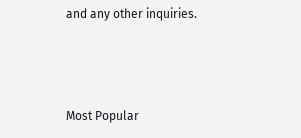and any other inquiries.



Most Popular